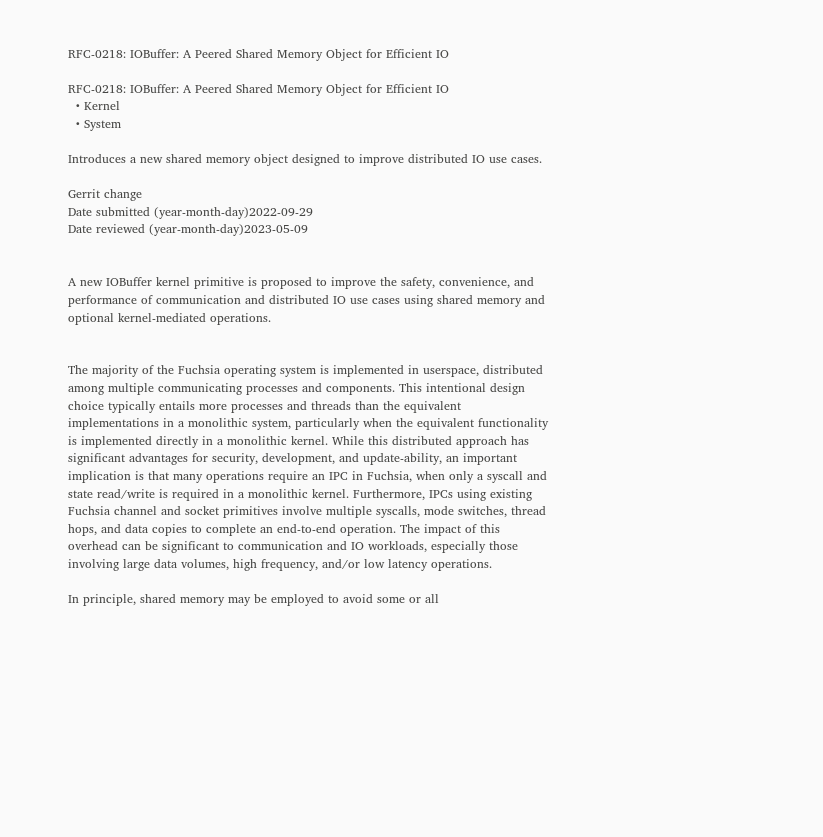RFC-0218: IOBuffer: A Peered Shared Memory Object for Efficient IO

RFC-0218: IOBuffer: A Peered Shared Memory Object for Efficient IO
  • Kernel
  • System

Introduces a new shared memory object designed to improve distributed IO use cases.

Gerrit change
Date submitted (year-month-day)2022-09-29
Date reviewed (year-month-day)2023-05-09


A new IOBuffer kernel primitive is proposed to improve the safety, convenience, and performance of communication and distributed IO use cases using shared memory and optional kernel-mediated operations.


The majority of the Fuchsia operating system is implemented in userspace, distributed among multiple communicating processes and components. This intentional design choice typically entails more processes and threads than the equivalent implementations in a monolithic system, particularly when the equivalent functionality is implemented directly in a monolithic kernel. While this distributed approach has significant advantages for security, development, and update-ability, an important implication is that many operations require an IPC in Fuchsia, when only a syscall and state read/write is required in a monolithic kernel. Furthermore, IPCs using existing Fuchsia channel and socket primitives involve multiple syscalls, mode switches, thread hops, and data copies to complete an end-to-end operation. The impact of this overhead can be significant to communication and IO workloads, especially those involving large data volumes, high frequency, and/or low latency operations.

In principle, shared memory may be employed to avoid some or all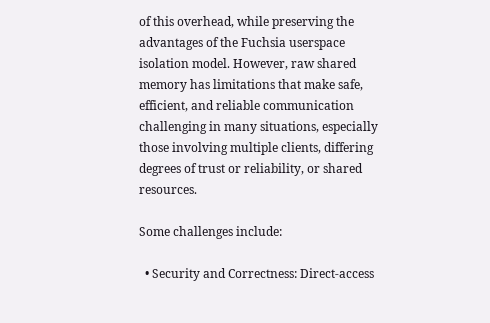of this overhead, while preserving the advantages of the Fuchsia userspace isolation model. However, raw shared memory has limitations that make safe, efficient, and reliable communication challenging in many situations, especially those involving multiple clients, differing degrees of trust or reliability, or shared resources.

Some challenges include:

  • Security and Correctness: Direct-access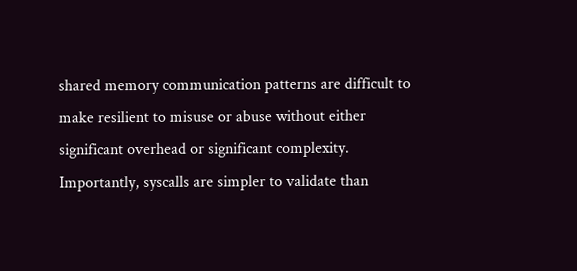shared memory communication patterns are difficult to make resilient to misuse or abuse without either significant overhead or significant complexity. Importantly, syscalls are simpler to validate than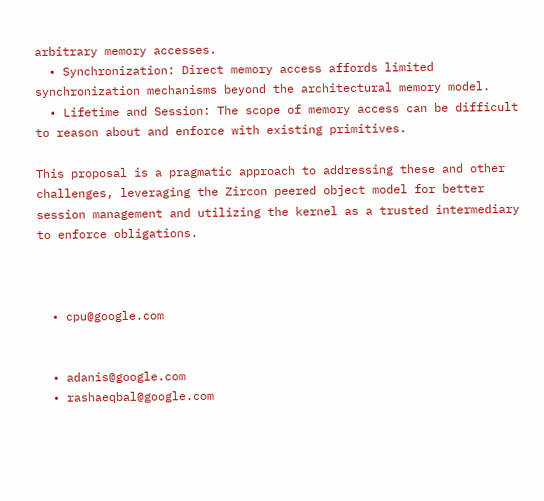arbitrary memory accesses.
  • Synchronization: Direct memory access affords limited synchronization mechanisms beyond the architectural memory model.
  • Lifetime and Session: The scope of memory access can be difficult to reason about and enforce with existing primitives.

This proposal is a pragmatic approach to addressing these and other challenges, leveraging the Zircon peered object model for better session management and utilizing the kernel as a trusted intermediary to enforce obligations.



  • cpu@google.com


  • adanis@google.com
  • rashaeqbal@google.com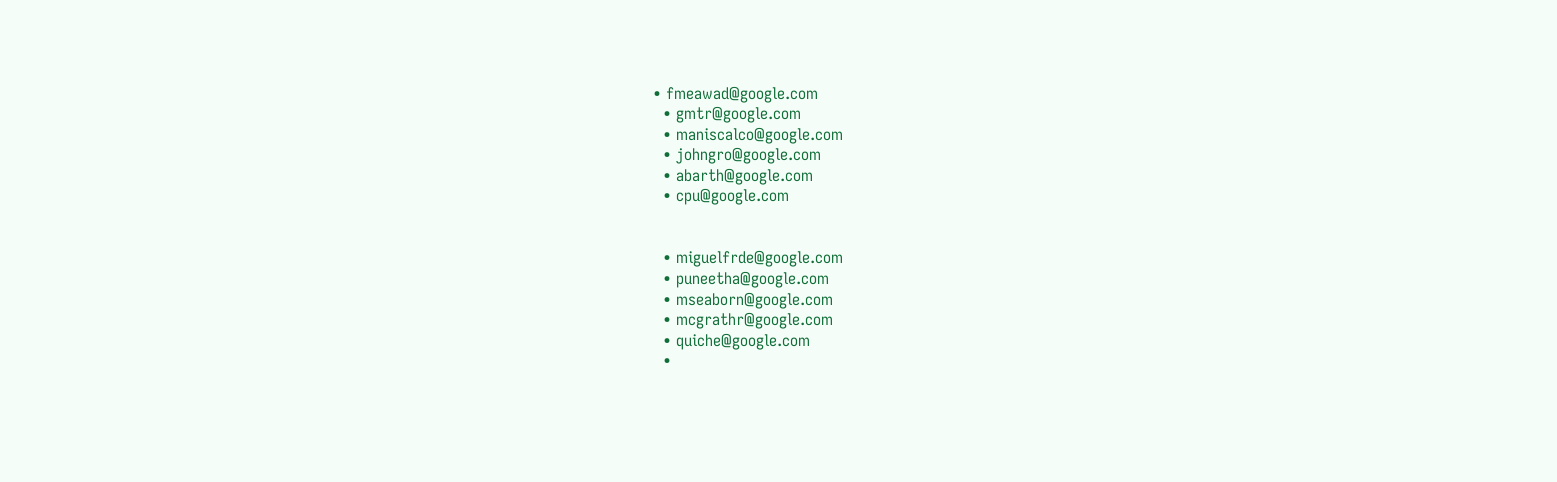• fmeawad@google.com
  • gmtr@google.com
  • maniscalco@google.com
  • johngro@google.com
  • abarth@google.com
  • cpu@google.com


  • miguelfrde@google.com
  • puneetha@google.com
  • mseaborn@google.com
  • mcgrathr@google.com
  • quiche@google.com
  •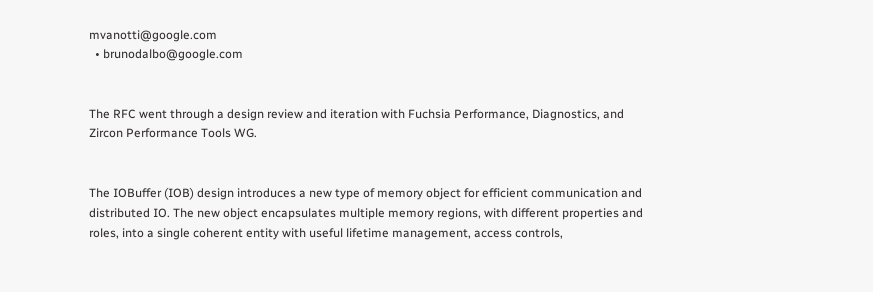mvanotti@google.com
  • brunodalbo@google.com


The RFC went through a design review and iteration with Fuchsia Performance, Diagnostics, and Zircon Performance Tools WG.


The IOBuffer (IOB) design introduces a new type of memory object for efficient communication and distributed IO. The new object encapsulates multiple memory regions, with different properties and roles, into a single coherent entity with useful lifetime management, access controls,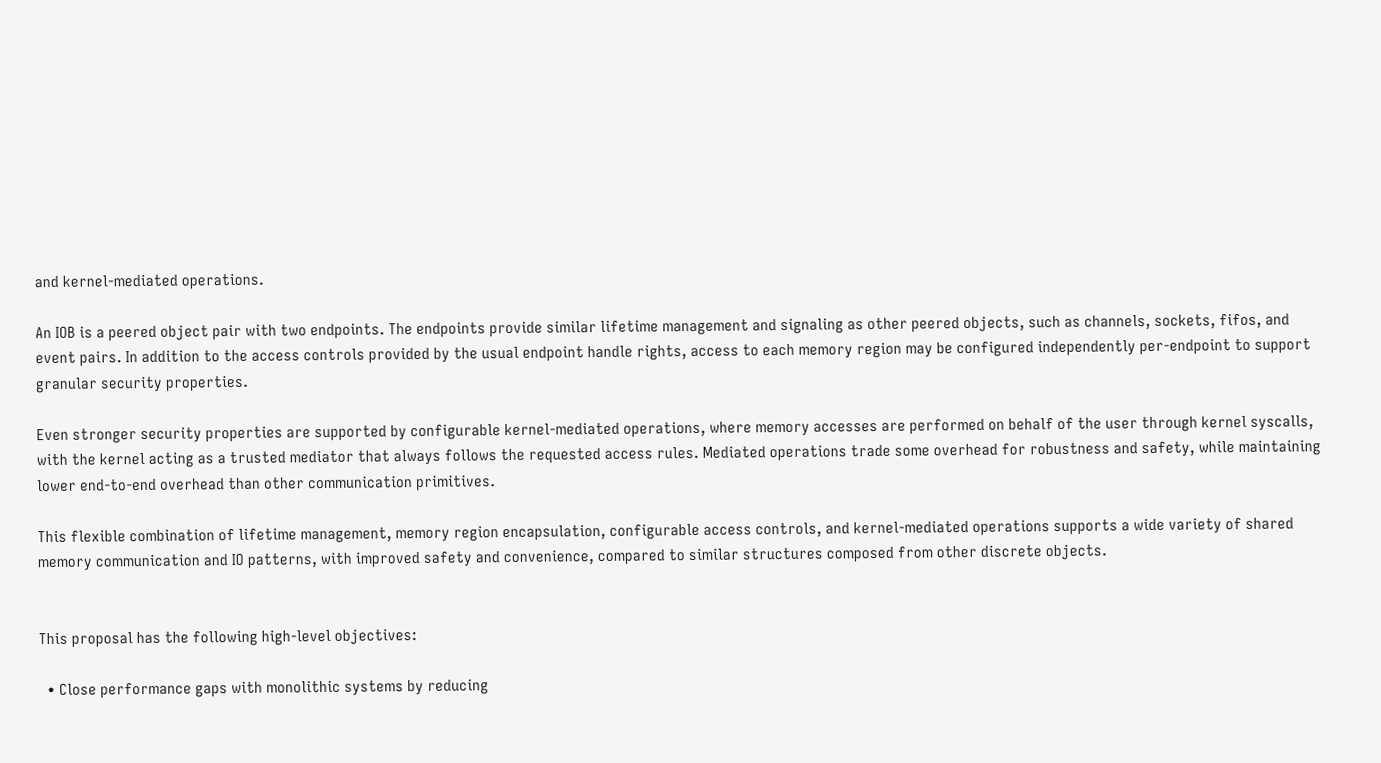and kernel-mediated operations.

An IOB is a peered object pair with two endpoints. The endpoints provide similar lifetime management and signaling as other peered objects, such as channels, sockets, fifos, and event pairs. In addition to the access controls provided by the usual endpoint handle rights, access to each memory region may be configured independently per-endpoint to support granular security properties.

Even stronger security properties are supported by configurable kernel-mediated operations, where memory accesses are performed on behalf of the user through kernel syscalls, with the kernel acting as a trusted mediator that always follows the requested access rules. Mediated operations trade some overhead for robustness and safety, while maintaining lower end-to-end overhead than other communication primitives.

This flexible combination of lifetime management, memory region encapsulation, configurable access controls, and kernel-mediated operations supports a wide variety of shared memory communication and IO patterns, with improved safety and convenience, compared to similar structures composed from other discrete objects.


This proposal has the following high-level objectives:

  • Close performance gaps with monolithic systems by reducing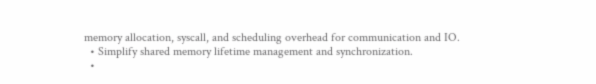memory allocation, syscall, and scheduling overhead for communication and IO.
  • Simplify shared memory lifetime management and synchronization.
  •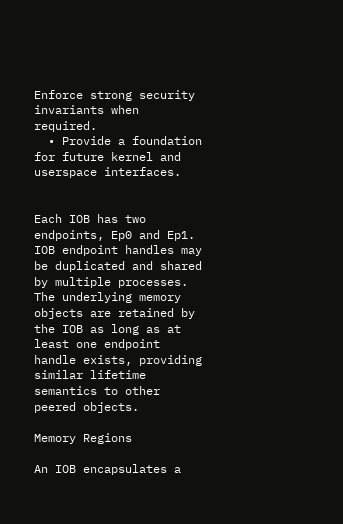Enforce strong security invariants when required.
  • Provide a foundation for future kernel and userspace interfaces.


Each IOB has two endpoints, Ep0 and Ep1. IOB endpoint handles may be duplicated and shared by multiple processes. The underlying memory objects are retained by the IOB as long as at least one endpoint handle exists, providing similar lifetime semantics to other peered objects.

Memory Regions

An IOB encapsulates a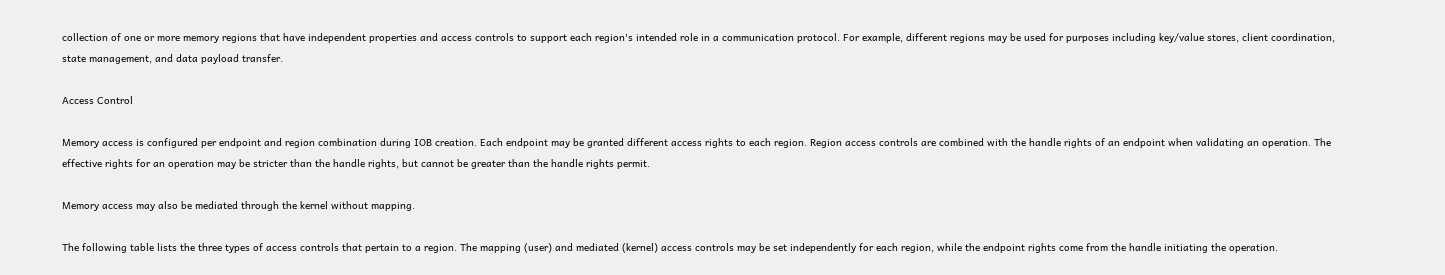collection of one or more memory regions that have independent properties and access controls to support each region's intended role in a communication protocol. For example, different regions may be used for purposes including key/value stores, client coordination, state management, and data payload transfer.

Access Control

Memory access is configured per endpoint and region combination during IOB creation. Each endpoint may be granted different access rights to each region. Region access controls are combined with the handle rights of an endpoint when validating an operation. The effective rights for an operation may be stricter than the handle rights, but cannot be greater than the handle rights permit.

Memory access may also be mediated through the kernel without mapping.

The following table lists the three types of access controls that pertain to a region. The mapping (user) and mediated (kernel) access controls may be set independently for each region, while the endpoint rights come from the handle initiating the operation.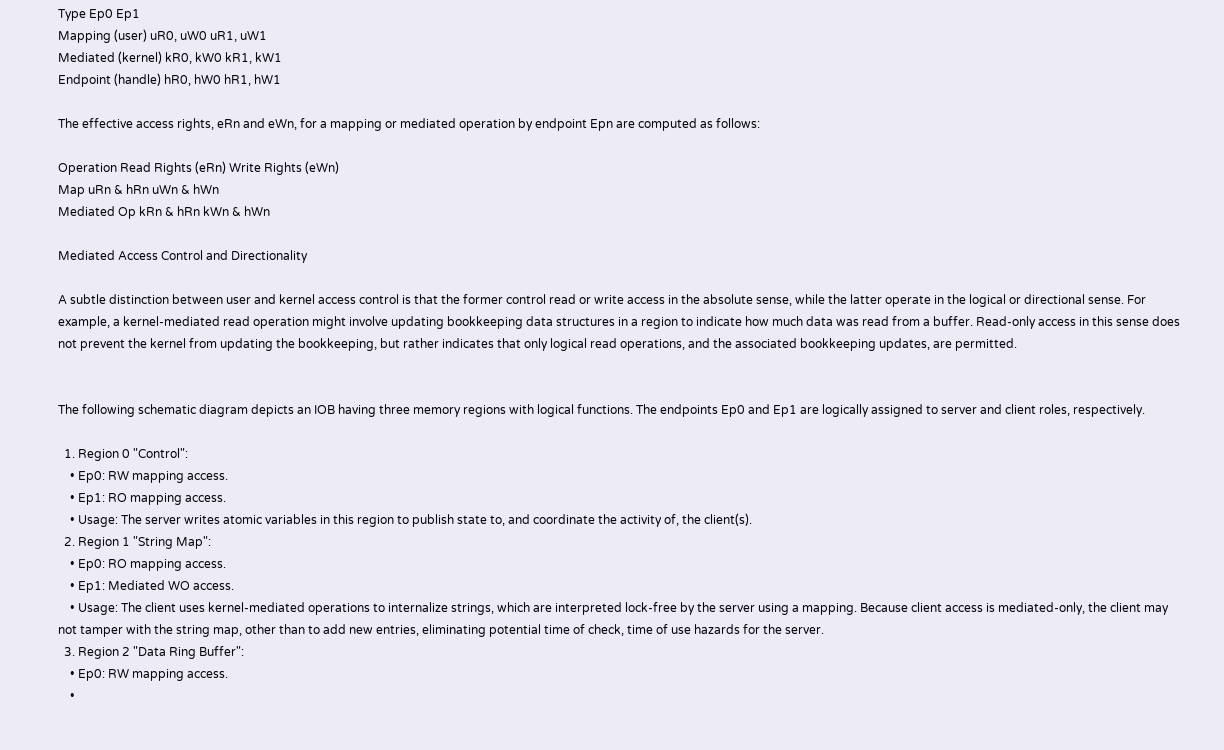Type Ep0 Ep1
Mapping (user) uR0, uW0 uR1, uW1
Mediated (kernel) kR0, kW0 kR1, kW1
Endpoint (handle) hR0, hW0 hR1, hW1

The effective access rights, eRn and eWn, for a mapping or mediated operation by endpoint Epn are computed as follows:

Operation Read Rights (eRn) Write Rights (eWn)
Map uRn & hRn uWn & hWn
Mediated Op kRn & hRn kWn & hWn

Mediated Access Control and Directionality

A subtle distinction between user and kernel access control is that the former control read or write access in the absolute sense, while the latter operate in the logical or directional sense. For example, a kernel-mediated read operation might involve updating bookkeeping data structures in a region to indicate how much data was read from a buffer. Read-only access in this sense does not prevent the kernel from updating the bookkeeping, but rather indicates that only logical read operations, and the associated bookkeeping updates, are permitted.


The following schematic diagram depicts an IOB having three memory regions with logical functions. The endpoints Ep0 and Ep1 are logically assigned to server and client roles, respectively.

  1. Region 0 "Control":
    • Ep0: RW mapping access.
    • Ep1: RO mapping access.
    • Usage: The server writes atomic variables in this region to publish state to, and coordinate the activity of, the client(s).
  2. Region 1 "String Map":
    • Ep0: RO mapping access.
    • Ep1: Mediated WO access.
    • Usage: The client uses kernel-mediated operations to internalize strings, which are interpreted lock-free by the server using a mapping. Because client access is mediated-only, the client may not tamper with the string map, other than to add new entries, eliminating potential time of check, time of use hazards for the server.
  3. Region 2 "Data Ring Buffer":
    • Ep0: RW mapping access.
    •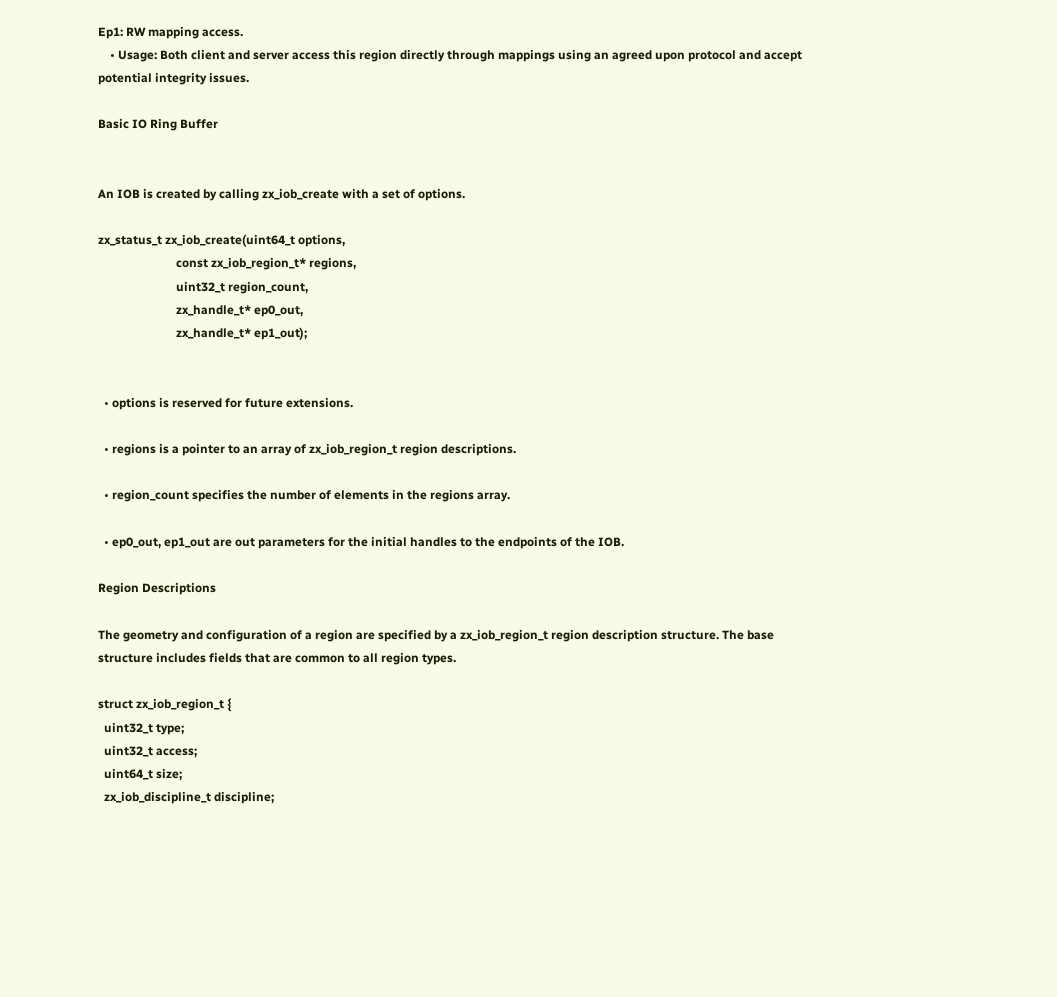Ep1: RW mapping access.
    • Usage: Both client and server access this region directly through mappings using an agreed upon protocol and accept potential integrity issues.

Basic IO Ring Buffer


An IOB is created by calling zx_iob_create with a set of options.

zx_status_t zx_iob_create(uint64_t options,
                          const zx_iob_region_t* regions,
                          uint32_t region_count,
                          zx_handle_t* ep0_out,
                          zx_handle_t* ep1_out);


  • options is reserved for future extensions.

  • regions is a pointer to an array of zx_iob_region_t region descriptions.

  • region_count specifies the number of elements in the regions array.

  • ep0_out, ep1_out are out parameters for the initial handles to the endpoints of the IOB.

Region Descriptions

The geometry and configuration of a region are specified by a zx_iob_region_t region description structure. The base structure includes fields that are common to all region types.

struct zx_iob_region_t {
  uint32_t type;
  uint32_t access;
  uint64_t size;
  zx_iob_discipline_t discipline;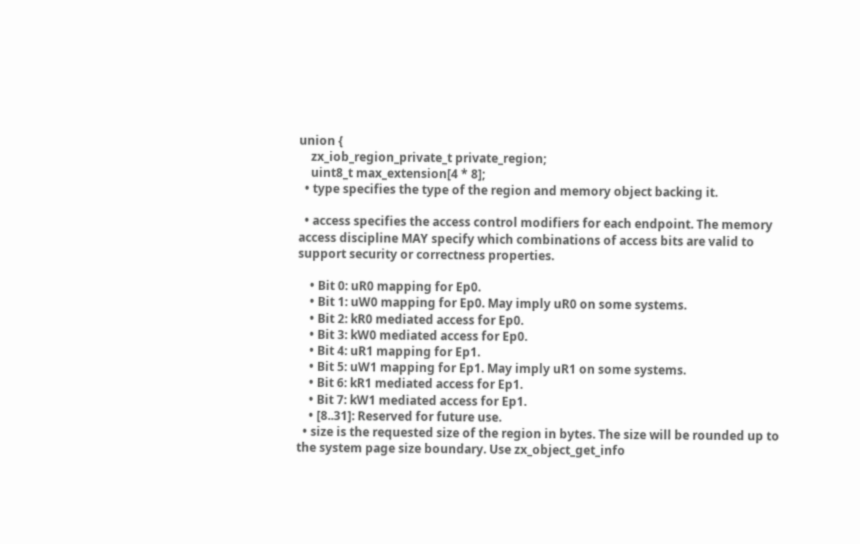union {
    zx_iob_region_private_t private_region;
    uint8_t max_extension[4 * 8];
  • type specifies the type of the region and memory object backing it.

  • access specifies the access control modifiers for each endpoint. The memory access discipline MAY specify which combinations of access bits are valid to support security or correctness properties.

    • Bit 0: uR0 mapping for Ep0.
    • Bit 1: uW0 mapping for Ep0. May imply uR0 on some systems.
    • Bit 2: kR0 mediated access for Ep0.
    • Bit 3: kW0 mediated access for Ep0.
    • Bit 4: uR1 mapping for Ep1.
    • Bit 5: uW1 mapping for Ep1. May imply uR1 on some systems.
    • Bit 6: kR1 mediated access for Ep1.
    • Bit 7: kW1 mediated access for Ep1.
    • [8..31]: Reserved for future use.
  • size is the requested size of the region in bytes. The size will be rounded up to the system page size boundary. Use zx_object_get_info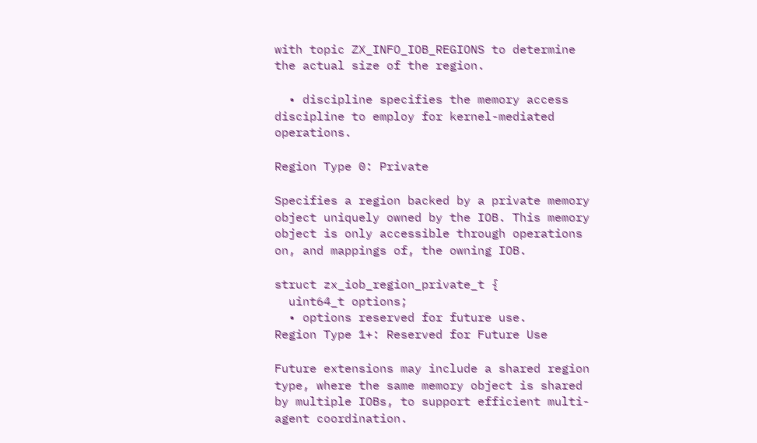with topic ZX_INFO_IOB_REGIONS to determine the actual size of the region.

  • discipline specifies the memory access discipline to employ for kernel-mediated operations.

Region Type 0: Private

Specifies a region backed by a private memory object uniquely owned by the IOB. This memory object is only accessible through operations on, and mappings of, the owning IOB.

struct zx_iob_region_private_t {
  uint64_t options;
  • options reserved for future use.
Region Type 1+: Reserved for Future Use

Future extensions may include a shared region type, where the same memory object is shared by multiple IOBs, to support efficient multi-agent coordination.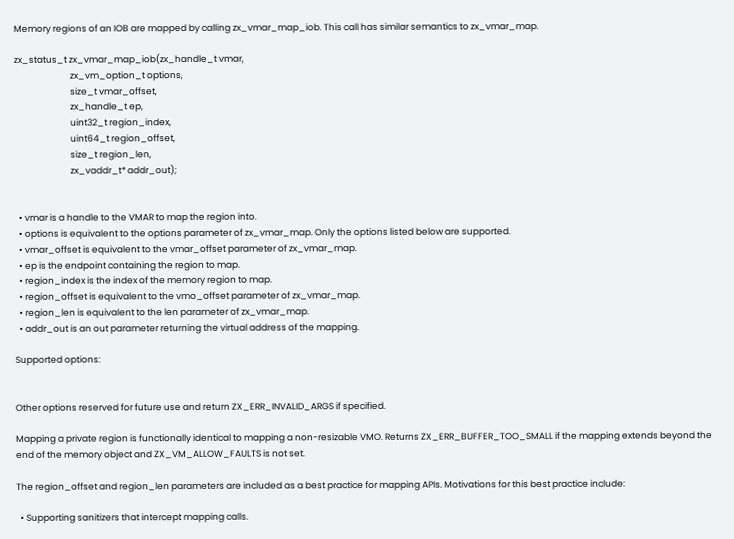Memory regions of an IOB are mapped by calling zx_vmar_map_iob. This call has similar semantics to zx_vmar_map.

zx_status_t zx_vmar_map_iob(zx_handle_t vmar,
                            zx_vm_option_t options,
                            size_t vmar_offset,
                            zx_handle_t ep,
                            uint32_t region_index,
                            uint64_t region_offset,
                            size_t region_len,
                            zx_vaddr_t* addr_out);


  • vmar is a handle to the VMAR to map the region into.
  • options is equivalent to the options parameter of zx_vmar_map. Only the options listed below are supported.
  • vmar_offset is equivalent to the vmar_offset parameter of zx_vmar_map.
  • ep is the endpoint containing the region to map.
  • region_index is the index of the memory region to map.
  • region_offset is equivalent to the vmo_offset parameter of zx_vmar_map.
  • region_len is equivalent to the len parameter of zx_vmar_map.
  • addr_out is an out parameter returning the virtual address of the mapping.

Supported options:


Other options reserved for future use and return ZX_ERR_INVALID_ARGS if specified.

Mapping a private region is functionally identical to mapping a non-resizable VMO. Returns ZX_ERR_BUFFER_TOO_SMALL if the mapping extends beyond the end of the memory object and ZX_VM_ALLOW_FAULTS is not set.

The region_offset and region_len parameters are included as a best practice for mapping APIs. Motivations for this best practice include:

  • Supporting sanitizers that intercept mapping calls.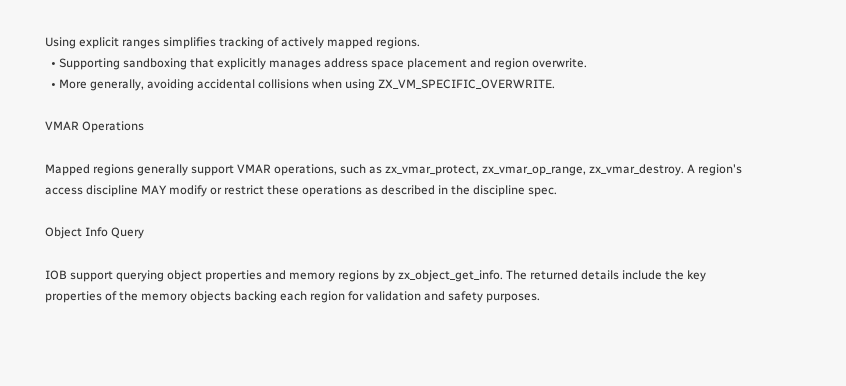Using explicit ranges simplifies tracking of actively mapped regions.
  • Supporting sandboxing that explicitly manages address space placement and region overwrite.
  • More generally, avoiding accidental collisions when using ZX_VM_SPECIFIC_OVERWRITE.

VMAR Operations

Mapped regions generally support VMAR operations, such as zx_vmar_protect, zx_vmar_op_range, zx_vmar_destroy. A region's access discipline MAY modify or restrict these operations as described in the discipline spec.

Object Info Query

IOB support querying object properties and memory regions by zx_object_get_info. The returned details include the key properties of the memory objects backing each region for validation and safety purposes.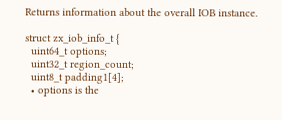Returns information about the overall IOB instance.

struct zx_iob_info_t {
  uint64_t options;
  uint32_t region_count;
  uint8_t padding1[4];
  • options is the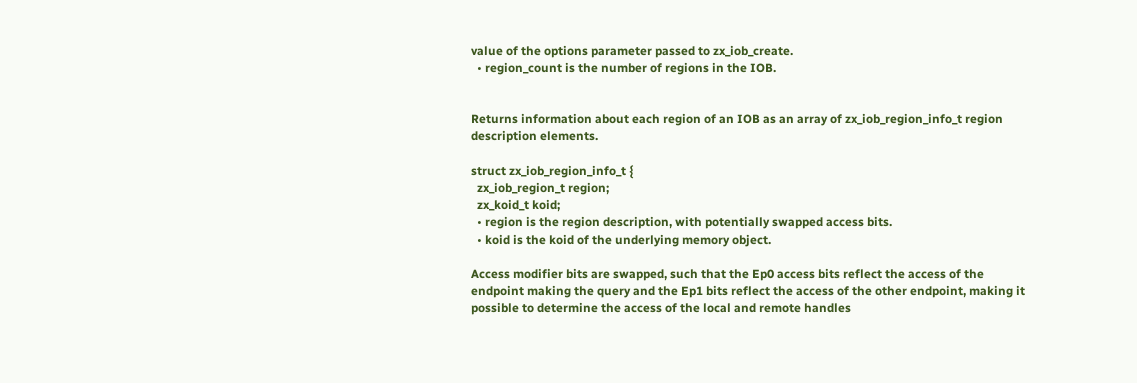value of the options parameter passed to zx_iob_create.
  • region_count is the number of regions in the IOB.


Returns information about each region of an IOB as an array of zx_iob_region_info_t region description elements.

struct zx_iob_region_info_t {
  zx_iob_region_t region;
  zx_koid_t koid;
  • region is the region description, with potentially swapped access bits.
  • koid is the koid of the underlying memory object.

Access modifier bits are swapped, such that the Ep0 access bits reflect the access of the endpoint making the query and the Ep1 bits reflect the access of the other endpoint, making it possible to determine the access of the local and remote handles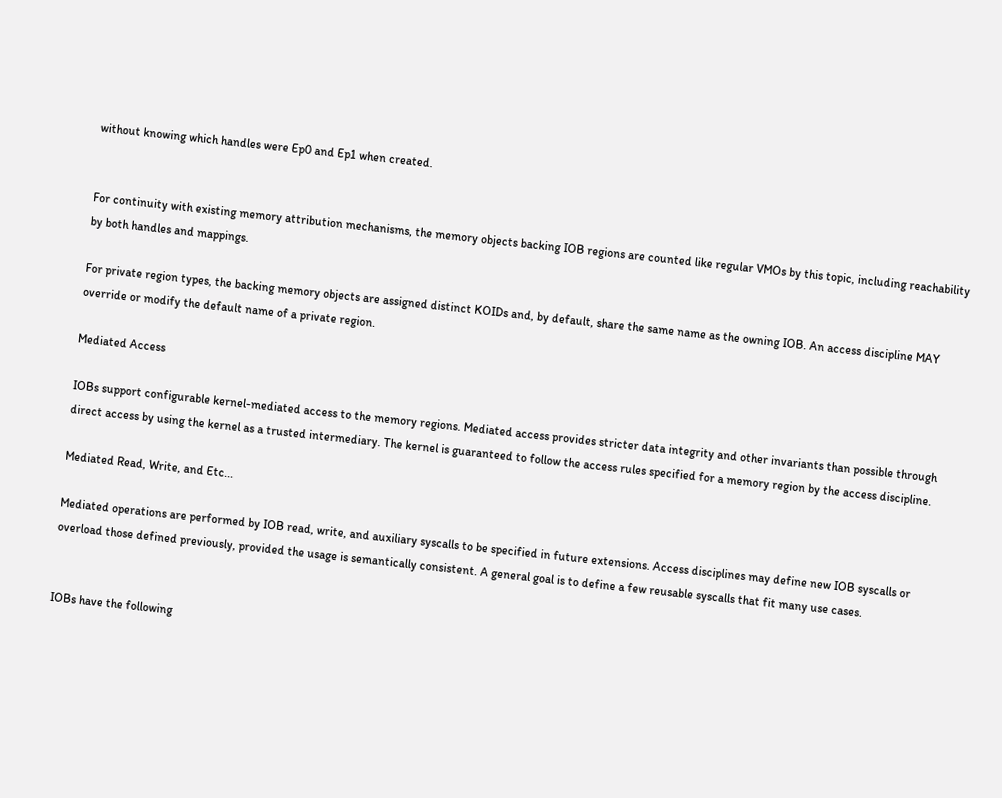without knowing which handles were Ep0 and Ep1 when created.


For continuity with existing memory attribution mechanisms, the memory objects backing IOB regions are counted like regular VMOs by this topic, including reachability by both handles and mappings.

For private region types, the backing memory objects are assigned distinct KOIDs and, by default, share the same name as the owning IOB. An access discipline MAY override or modify the default name of a private region.

Mediated Access

IOBs support configurable kernel-mediated access to the memory regions. Mediated access provides stricter data integrity and other invariants than possible through direct access by using the kernel as a trusted intermediary. The kernel is guaranteed to follow the access rules specified for a memory region by the access discipline.

Mediated Read, Write, and Etc...

Mediated operations are performed by IOB read, write, and auxiliary syscalls to be specified in future extensions. Access disciplines may define new IOB syscalls or overload those defined previously, provided the usage is semantically consistent. A general goal is to define a few reusable syscalls that fit many use cases.


IOBs have the following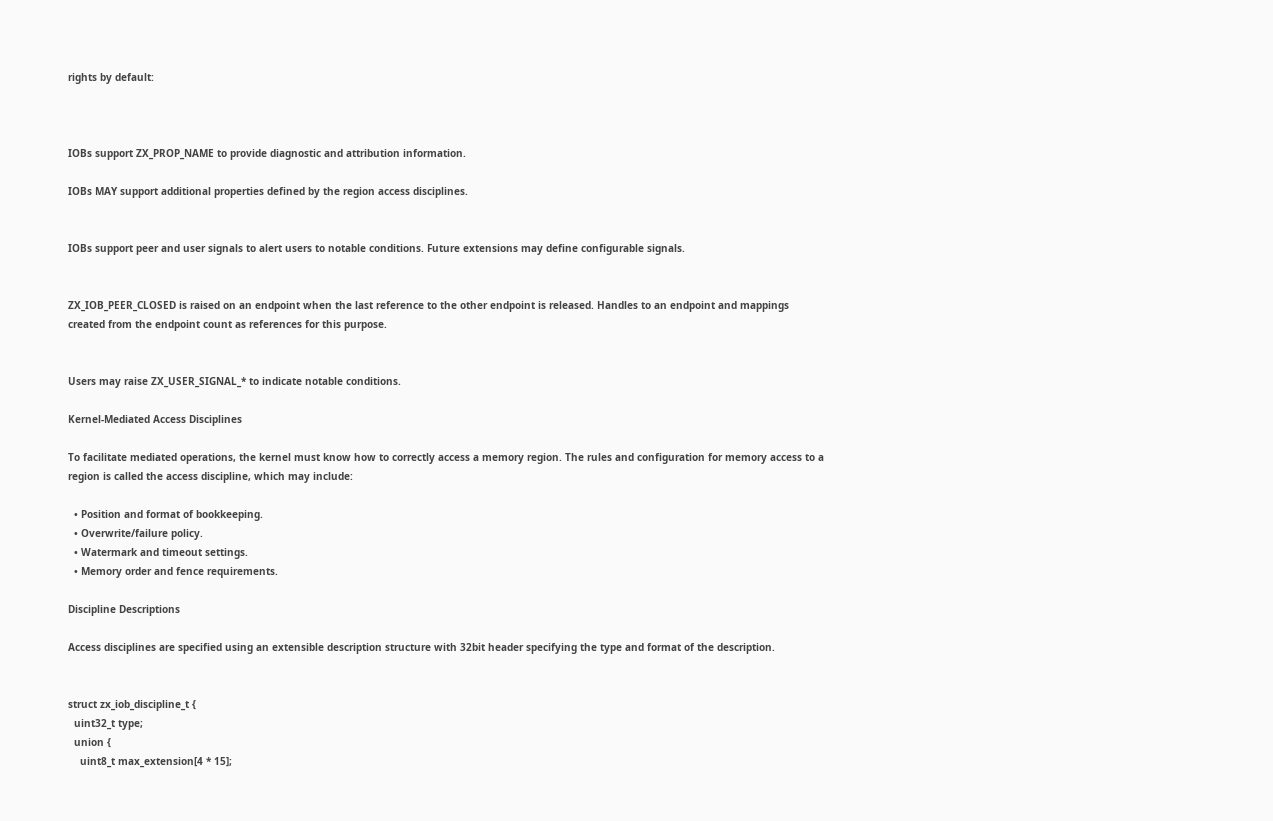rights by default:



IOBs support ZX_PROP_NAME to provide diagnostic and attribution information.

IOBs MAY support additional properties defined by the region access disciplines.


IOBs support peer and user signals to alert users to notable conditions. Future extensions may define configurable signals.


ZX_IOB_PEER_CLOSED is raised on an endpoint when the last reference to the other endpoint is released. Handles to an endpoint and mappings created from the endpoint count as references for this purpose.


Users may raise ZX_USER_SIGNAL_* to indicate notable conditions.

Kernel-Mediated Access Disciplines

To facilitate mediated operations, the kernel must know how to correctly access a memory region. The rules and configuration for memory access to a region is called the access discipline, which may include:

  • Position and format of bookkeeping.
  • Overwrite/failure policy.
  • Watermark and timeout settings.
  • Memory order and fence requirements.

Discipline Descriptions

Access disciplines are specified using an extensible description structure with 32bit header specifying the type and format of the description.


struct zx_iob_discipline_t {
  uint32_t type;
  union {
    uint8_t max_extension[4 * 15];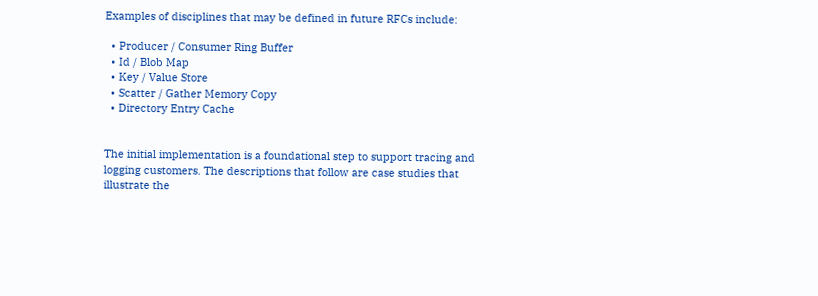Examples of disciplines that may be defined in future RFCs include:

  • Producer / Consumer Ring Buffer
  • Id / Blob Map
  • Key / Value Store
  • Scatter / Gather Memory Copy
  • Directory Entry Cache


The initial implementation is a foundational step to support tracing and logging customers. The descriptions that follow are case studies that illustrate the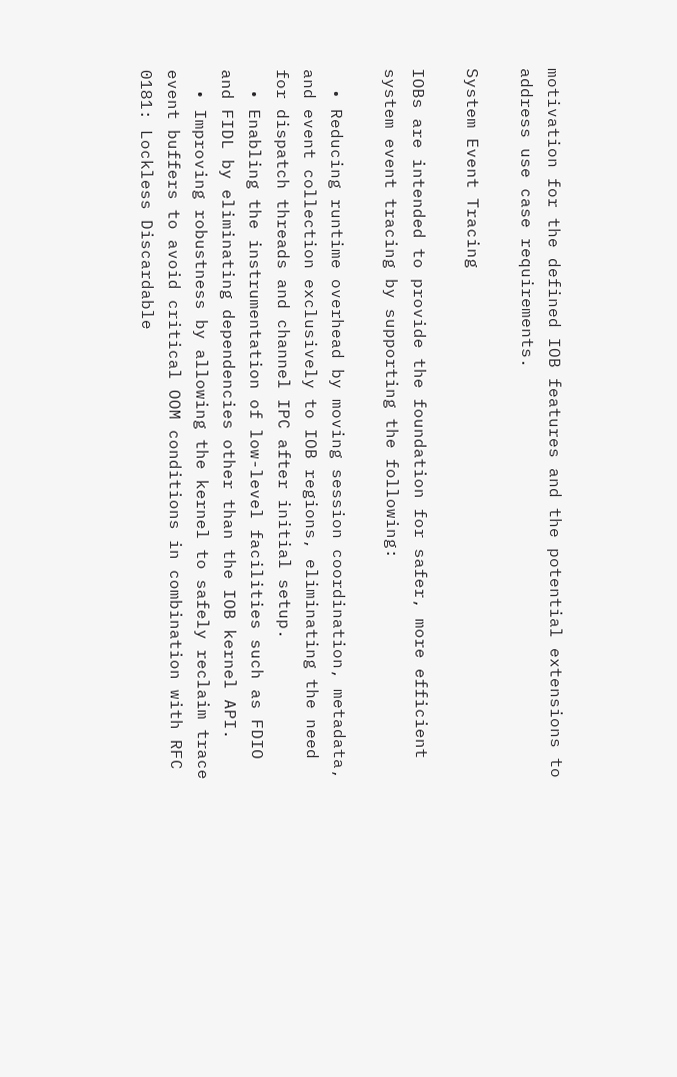motivation for the defined IOB features and the potential extensions to address use case requirements.

System Event Tracing

IOBs are intended to provide the foundation for safer, more efficient system event tracing by supporting the following:

  • Reducing runtime overhead by moving session coordination, metadata, and event collection exclusively to IOB regions, eliminating the need for dispatch threads and channel IPC after initial setup.
  • Enabling the instrumentation of low-level facilities such as FDIO and FIDL by eliminating dependencies other than the IOB kernel API.
  • Improving robustness by allowing the kernel to safely reclaim trace event buffers to avoid critical OOM conditions in combination with RFC 0181: Lockless Discardable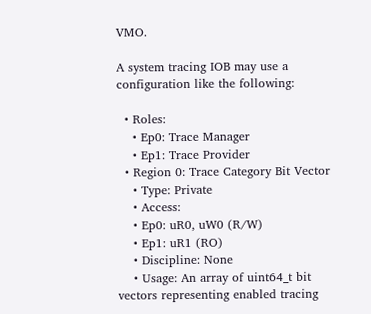VMO.

A system tracing IOB may use a configuration like the following:

  • Roles:
    • Ep0: Trace Manager
    • Ep1: Trace Provider
  • Region 0: Trace Category Bit Vector
    • Type: Private
    • Access:
    • Ep0: uR0, uW0 (R/W)
    • Ep1: uR1 (RO)
    • Discipline: None
    • Usage: An array of uint64_t bit vectors representing enabled tracing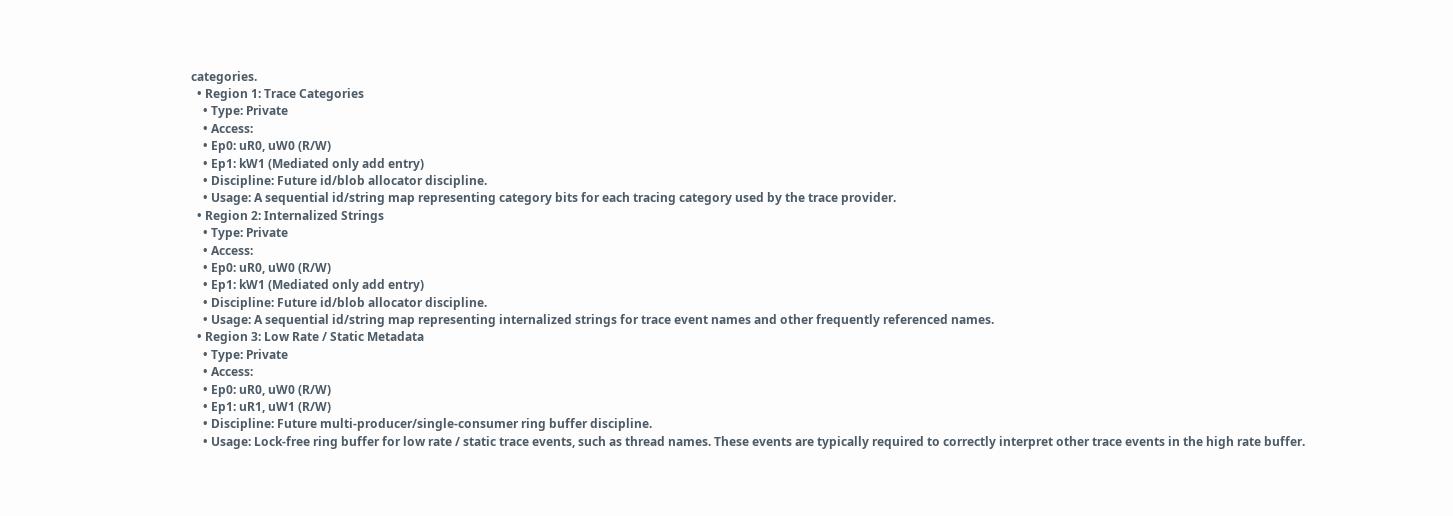categories.
  • Region 1: Trace Categories
    • Type: Private
    • Access:
    • Ep0: uR0, uW0 (R/W)
    • Ep1: kW1 (Mediated only add entry)
    • Discipline: Future id/blob allocator discipline.
    • Usage: A sequential id/string map representing category bits for each tracing category used by the trace provider.
  • Region 2: Internalized Strings
    • Type: Private
    • Access:
    • Ep0: uR0, uW0 (R/W)
    • Ep1: kW1 (Mediated only add entry)
    • Discipline: Future id/blob allocator discipline.
    • Usage: A sequential id/string map representing internalized strings for trace event names and other frequently referenced names.
  • Region 3: Low Rate / Static Metadata
    • Type: Private
    • Access:
    • Ep0: uR0, uW0 (R/W)
    • Ep1: uR1, uW1 (R/W)
    • Discipline: Future multi-producer/single-consumer ring buffer discipline.
    • Usage: Lock-free ring buffer for low rate / static trace events, such as thread names. These events are typically required to correctly interpret other trace events in the high rate buffer.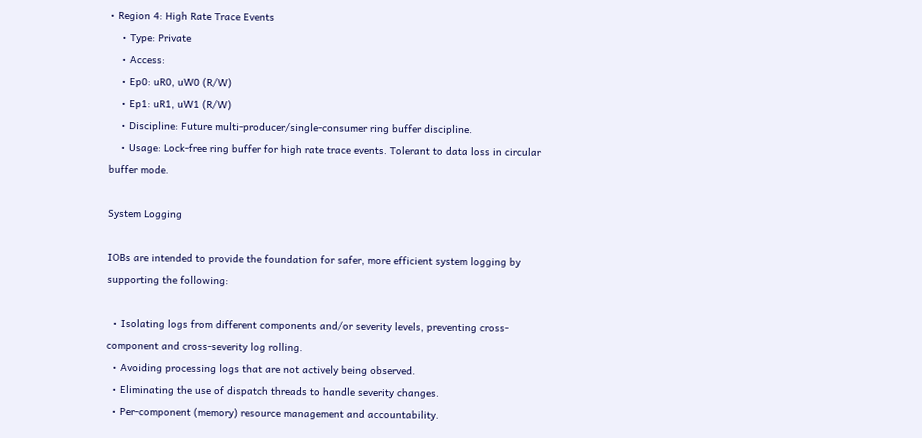• Region 4: High Rate Trace Events
    • Type: Private
    • Access:
    • Ep0: uR0, uW0 (R/W)
    • Ep1: uR1, uW1 (R/W)
    • Discipline: Future multi-producer/single-consumer ring buffer discipline.
    • Usage: Lock-free ring buffer for high rate trace events. Tolerant to data loss in circular buffer mode.

System Logging

IOBs are intended to provide the foundation for safer, more efficient system logging by supporting the following:

  • Isolating logs from different components and/or severity levels, preventing cross-component and cross-severity log rolling.
  • Avoiding processing logs that are not actively being observed.
  • Eliminating the use of dispatch threads to handle severity changes.
  • Per-component (memory) resource management and accountability.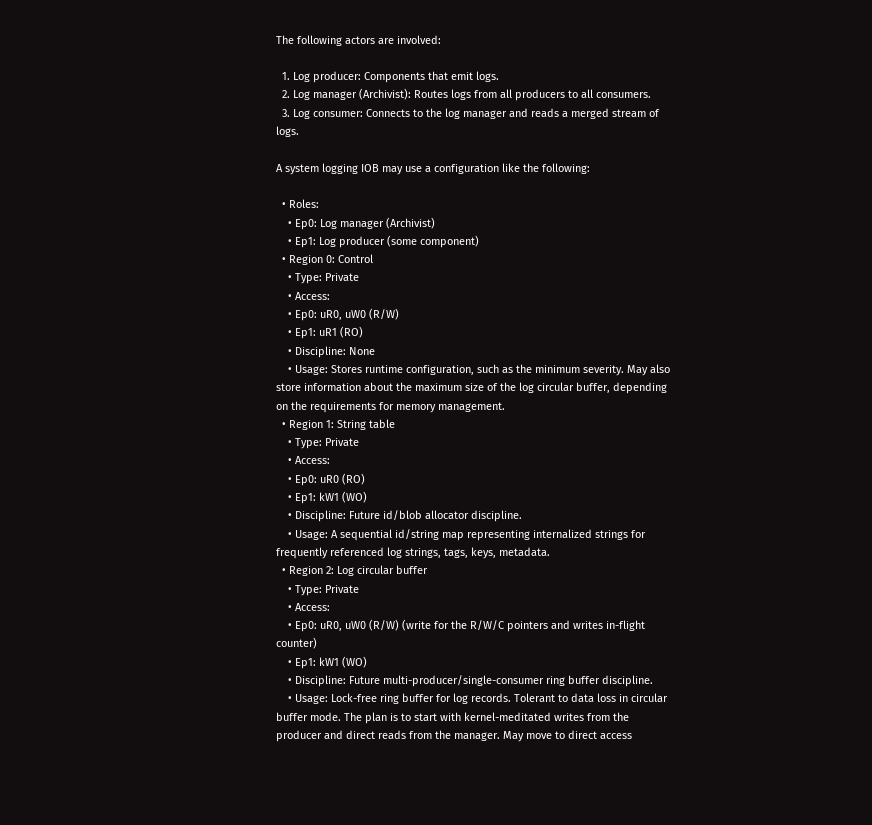The following actors are involved:

  1. Log producer: Components that emit logs.
  2. Log manager (Archivist): Routes logs from all producers to all consumers.
  3. Log consumer: Connects to the log manager and reads a merged stream of logs.

A system logging IOB may use a configuration like the following:

  • Roles:
    • Ep0: Log manager (Archivist)
    • Ep1: Log producer (some component)
  • Region 0: Control
    • Type: Private
    • Access:
    • Ep0: uR0, uW0 (R/W)
    • Ep1: uR1 (RO)
    • Discipline: None
    • Usage: Stores runtime configuration, such as the minimum severity. May also store information about the maximum size of the log circular buffer, depending on the requirements for memory management.
  • Region 1: String table
    • Type: Private
    • Access:
    • Ep0: uR0 (RO)
    • Ep1: kW1 (WO)
    • Discipline: Future id/blob allocator discipline.
    • Usage: A sequential id/string map representing internalized strings for frequently referenced log strings, tags, keys, metadata.
  • Region 2: Log circular buffer
    • Type: Private
    • Access:
    • Ep0: uR0, uW0 (R/W) (write for the R/W/C pointers and writes in-flight counter)
    • Ep1: kW1 (WO)
    • Discipline: Future multi-producer/single-consumer ring buffer discipline.
    • Usage: Lock-free ring buffer for log records. Tolerant to data loss in circular buffer mode. The plan is to start with kernel-meditated writes from the producer and direct reads from the manager. May move to direct access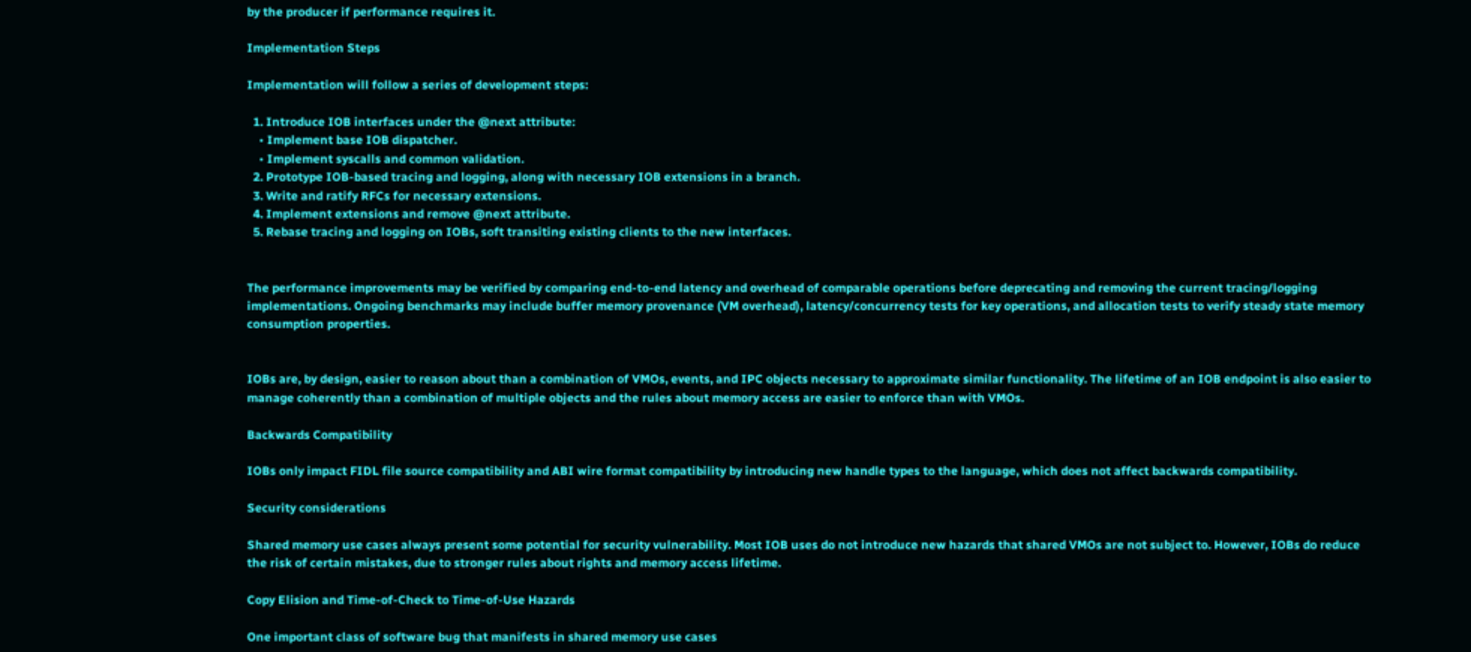by the producer if performance requires it.

Implementation Steps

Implementation will follow a series of development steps:

  1. Introduce IOB interfaces under the @next attribute:
    • Implement base IOB dispatcher.
    • Implement syscalls and common validation.
  2. Prototype IOB-based tracing and logging, along with necessary IOB extensions in a branch.
  3. Write and ratify RFCs for necessary extensions.
  4. Implement extensions and remove @next attribute.
  5. Rebase tracing and logging on IOBs, soft transiting existing clients to the new interfaces.


The performance improvements may be verified by comparing end-to-end latency and overhead of comparable operations before deprecating and removing the current tracing/logging implementations. Ongoing benchmarks may include buffer memory provenance (VM overhead), latency/concurrency tests for key operations, and allocation tests to verify steady state memory consumption properties.


IOBs are, by design, easier to reason about than a combination of VMOs, events, and IPC objects necessary to approximate similar functionality. The lifetime of an IOB endpoint is also easier to manage coherently than a combination of multiple objects and the rules about memory access are easier to enforce than with VMOs.

Backwards Compatibility

IOBs only impact FIDL file source compatibility and ABI wire format compatibility by introducing new handle types to the language, which does not affect backwards compatibility.

Security considerations

Shared memory use cases always present some potential for security vulnerability. Most IOB uses do not introduce new hazards that shared VMOs are not subject to. However, IOBs do reduce the risk of certain mistakes, due to stronger rules about rights and memory access lifetime.

Copy Elision and Time-of-Check to Time-of-Use Hazards

One important class of software bug that manifests in shared memory use cases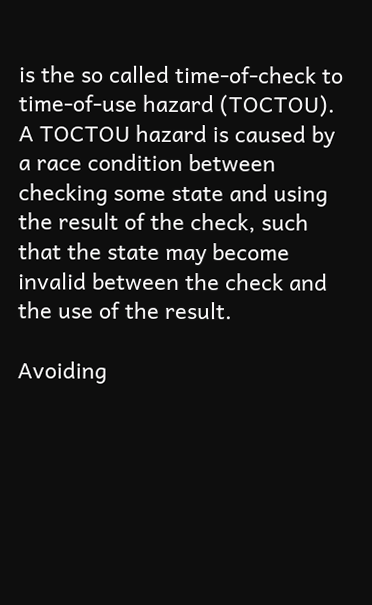is the so called time-of-check to time-of-use hazard (TOCTOU). A TOCTOU hazard is caused by a race condition between checking some state and using the result of the check, such that the state may become invalid between the check and the use of the result.

Avoiding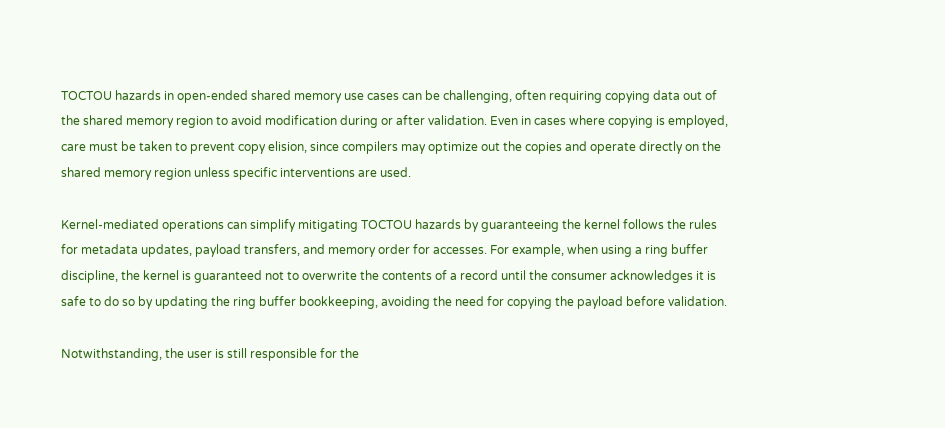TOCTOU hazards in open-ended shared memory use cases can be challenging, often requiring copying data out of the shared memory region to avoid modification during or after validation. Even in cases where copying is employed, care must be taken to prevent copy elision, since compilers may optimize out the copies and operate directly on the shared memory region unless specific interventions are used.

Kernel-mediated operations can simplify mitigating TOCTOU hazards by guaranteeing the kernel follows the rules for metadata updates, payload transfers, and memory order for accesses. For example, when using a ring buffer discipline, the kernel is guaranteed not to overwrite the contents of a record until the consumer acknowledges it is safe to do so by updating the ring buffer bookkeeping, avoiding the need for copying the payload before validation.

Notwithstanding, the user is still responsible for the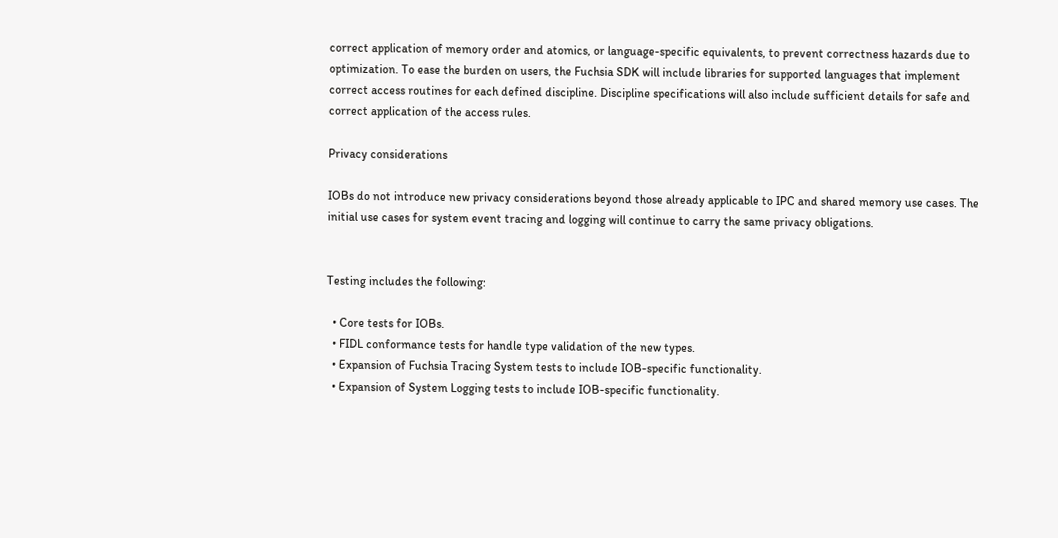correct application of memory order and atomics, or language-specific equivalents, to prevent correctness hazards due to optimization. To ease the burden on users, the Fuchsia SDK will include libraries for supported languages that implement correct access routines for each defined discipline. Discipline specifications will also include sufficient details for safe and correct application of the access rules.

Privacy considerations

IOBs do not introduce new privacy considerations beyond those already applicable to IPC and shared memory use cases. The initial use cases for system event tracing and logging will continue to carry the same privacy obligations.


Testing includes the following:

  • Core tests for IOBs.
  • FIDL conformance tests for handle type validation of the new types.
  • Expansion of Fuchsia Tracing System tests to include IOB-specific functionality.
  • Expansion of System Logging tests to include IOB-specific functionality.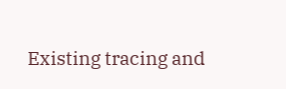Existing tracing and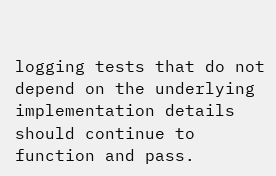logging tests that do not depend on the underlying implementation details should continue to function and pass.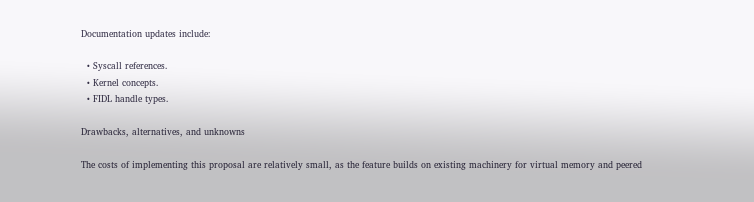Documentation updates include:

  • Syscall references.
  • Kernel concepts.
  • FIDL handle types.

Drawbacks, alternatives, and unknowns

The costs of implementing this proposal are relatively small, as the feature builds on existing machinery for virtual memory and peered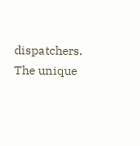dispatchers. The unique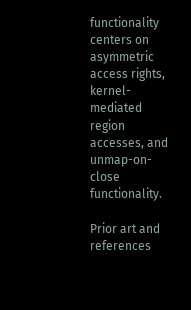functionality centers on asymmetric access rights, kernel-mediated region accesses, and unmap-on-close functionality.

Prior art and references